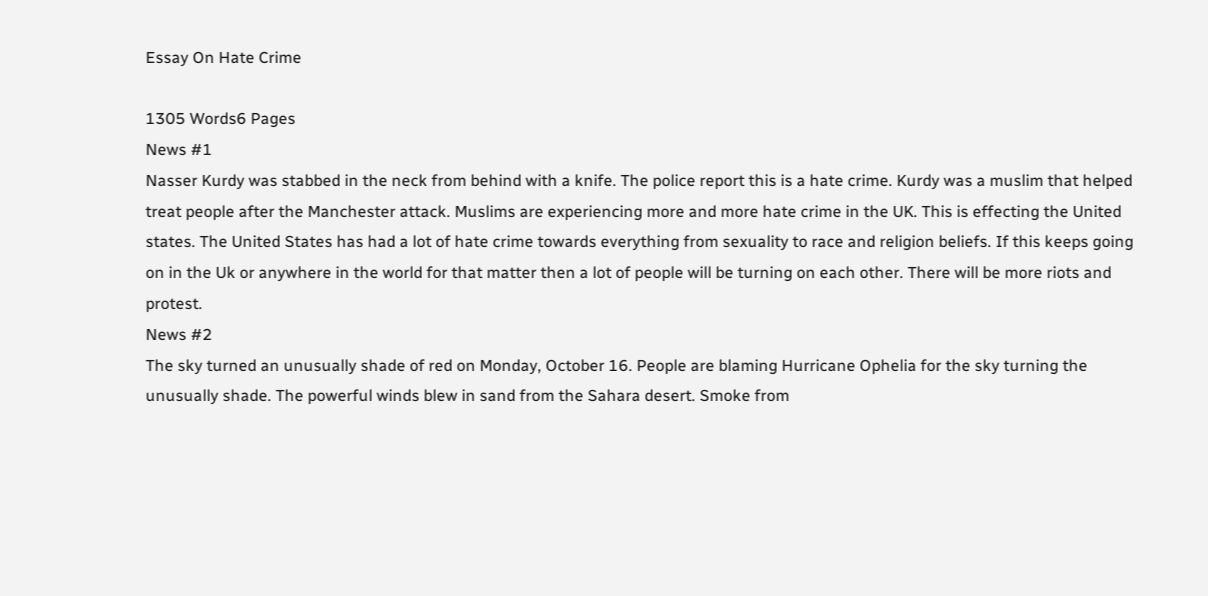Essay On Hate Crime

1305 Words6 Pages
News #1
Nasser Kurdy was stabbed in the neck from behind with a knife. The police report this is a hate crime. Kurdy was a muslim that helped treat people after the Manchester attack. Muslims are experiencing more and more hate crime in the UK. This is effecting the United states. The United States has had a lot of hate crime towards everything from sexuality to race and religion beliefs. If this keeps going on in the Uk or anywhere in the world for that matter then a lot of people will be turning on each other. There will be more riots and protest.
News #2
The sky turned an unusually shade of red on Monday, October 16. People are blaming Hurricane Ophelia for the sky turning the unusually shade. The powerful winds blew in sand from the Sahara desert. Smoke from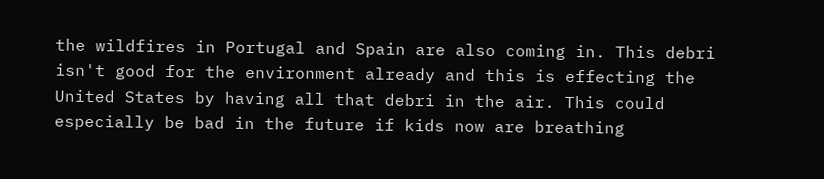the wildfires in Portugal and Spain are also coming in. This debri isn't good for the environment already and this is effecting the United States by having all that debri in the air. This could especially be bad in the future if kids now are breathing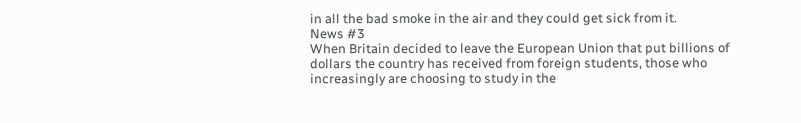in all the bad smoke in the air and they could get sick from it.
News #3
When Britain decided to leave the European Union that put billions of dollars the country has received from foreign students, those who increasingly are choosing to study in the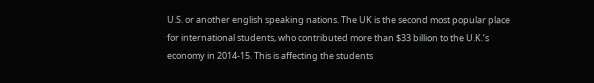U.S. or another english speaking nations. The UK is the second most popular place for international students, who contributed more than $33 billion to the U.K.’s economy in 2014-15. This is affecting the students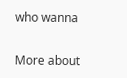who wanna

More about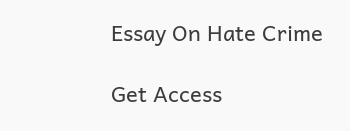Essay On Hate Crime

Get Access